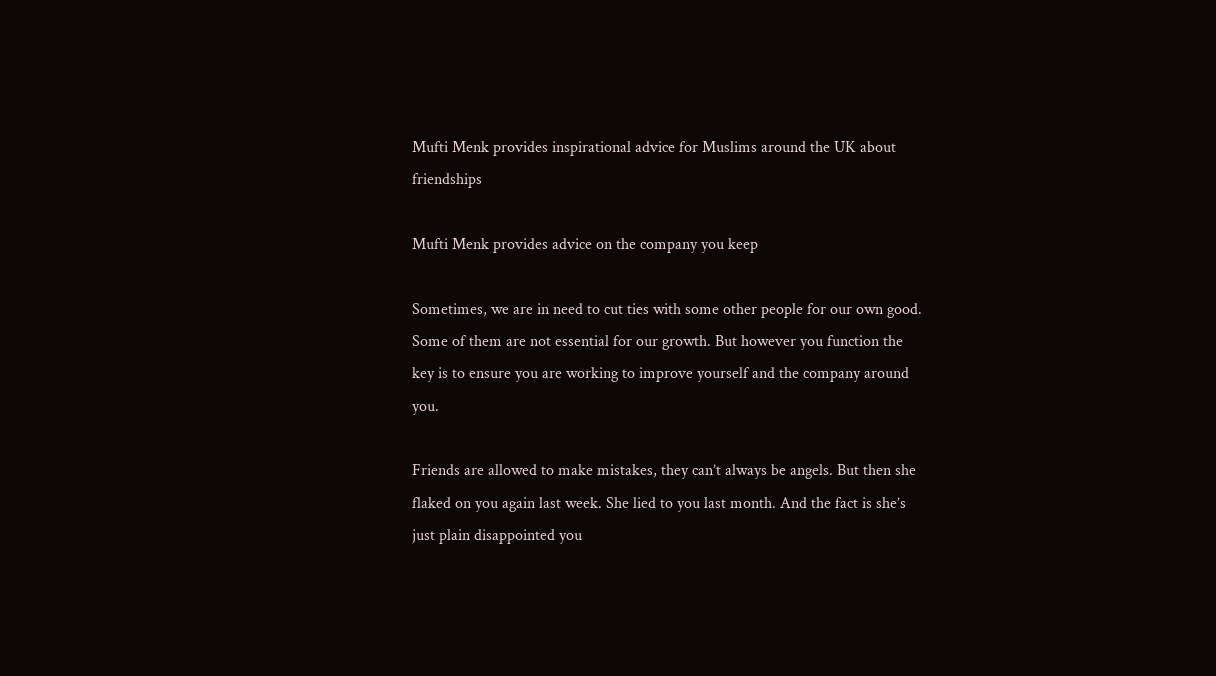Mufti Menk provides inspirational advice for Muslims around the UK about friendships

Mufti Menk provides advice on the company you keep

Sometimes, we are in need to cut ties with some other people for our own good. Some of them are not essential for our growth. But however you function the key is to ensure you are working to improve yourself and the company around you.

Friends are allowed to make mistakes, they can’t always be angels. But then she flaked on you again last week. She lied to you last month. And the fact is she’s just plain disappointed you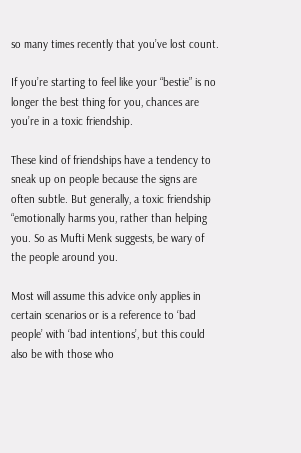so many times recently that you’ve lost count.

If you’re starting to feel like your “bestie” is no longer the best thing for you, chances are you’re in a toxic friendship.

These kind of friendships have a tendency to sneak up on people because the signs are often subtle. But generally, a toxic friendship “emotionally harms you, rather than helping you. So as Mufti Menk suggests, be wary of the people around you.

Most will assume this advice only applies in certain scenarios or is a reference to ‘bad people’ with ‘bad intentions’, but this could also be with those who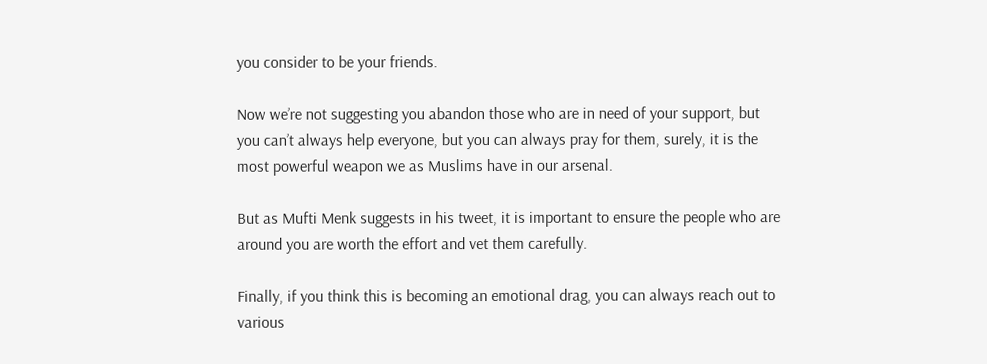you consider to be your friends.

Now we’re not suggesting you abandon those who are in need of your support, but you can’t always help everyone, but you can always pray for them, surely, it is the most powerful weapon we as Muslims have in our arsenal.

But as Mufti Menk suggests in his tweet, it is important to ensure the people who are around you are worth the effort and vet them carefully.

Finally, if you think this is becoming an emotional drag, you can always reach out to various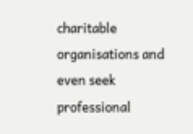charitable organisations and even seek professional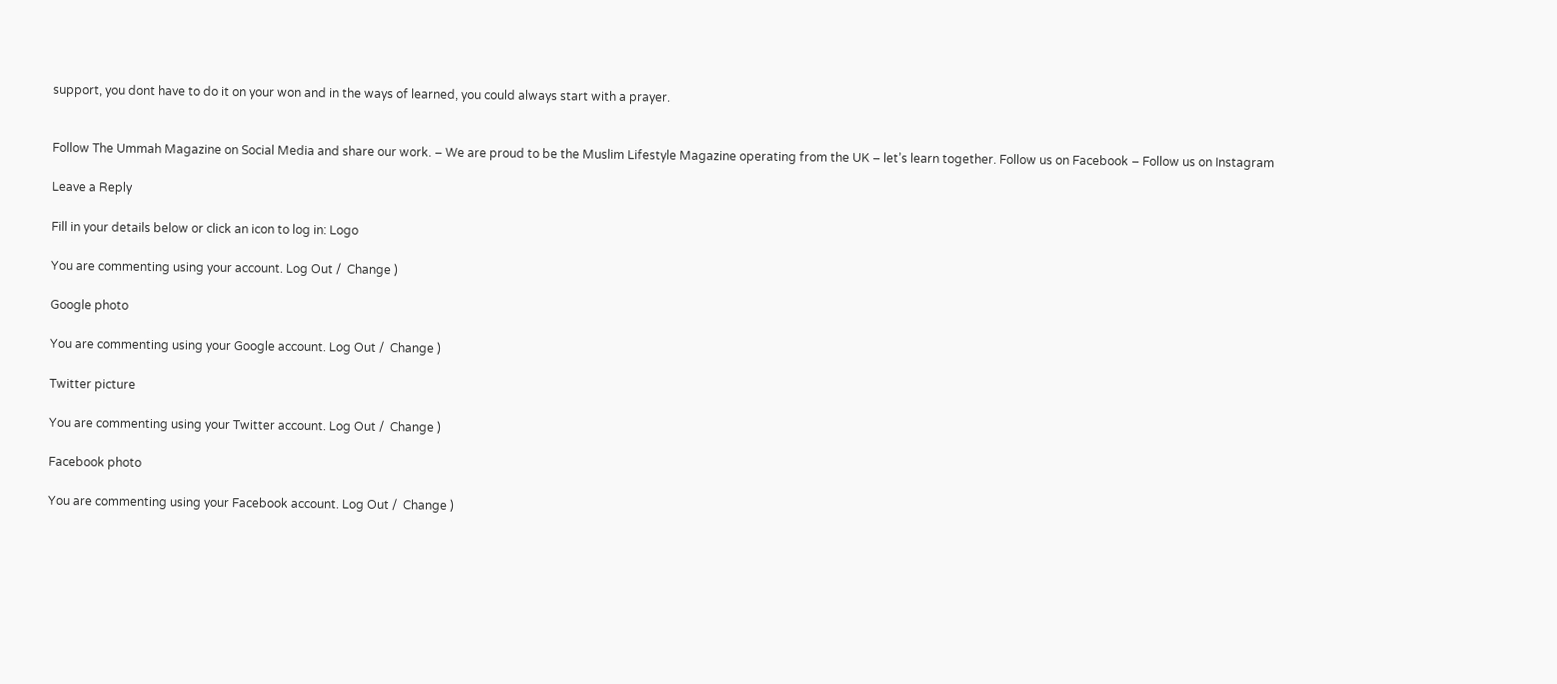support, you dont have to do it on your won and in the ways of learned, you could always start with a prayer.


Follow The Ummah Magazine on Social Media and share our work. – We are proud to be the Muslim Lifestyle Magazine operating from the UK – let’s learn together. Follow us on Facebook – Follow us on Instagram

Leave a Reply

Fill in your details below or click an icon to log in: Logo

You are commenting using your account. Log Out /  Change )

Google photo

You are commenting using your Google account. Log Out /  Change )

Twitter picture

You are commenting using your Twitter account. Log Out /  Change )

Facebook photo

You are commenting using your Facebook account. Log Out /  Change )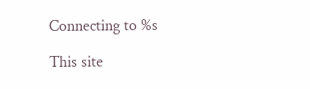Connecting to %s

This site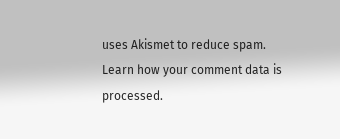uses Akismet to reduce spam. Learn how your comment data is processed.